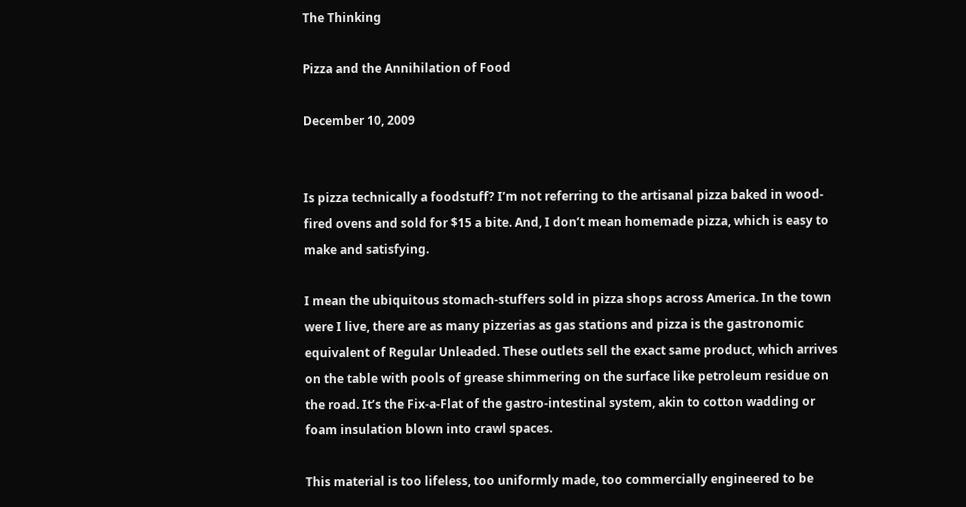The Thinking

Pizza and the Annihilation of Food

December 10, 2009


Is pizza technically a foodstuff? I’m not referring to the artisanal pizza baked in wood-fired ovens and sold for $15 a bite. And, I don’t mean homemade pizza, which is easy to make and satisfying.

I mean the ubiquitous stomach-stuffers sold in pizza shops across America. In the town were I live, there are as many pizzerias as gas stations and pizza is the gastronomic equivalent of Regular Unleaded. These outlets sell the exact same product, which arrives on the table with pools of grease shimmering on the surface like petroleum residue on the road. It’s the Fix-a-Flat of the gastro-intestinal system, akin to cotton wadding or foam insulation blown into crawl spaces.

This material is too lifeless, too uniformly made, too commercially engineered to be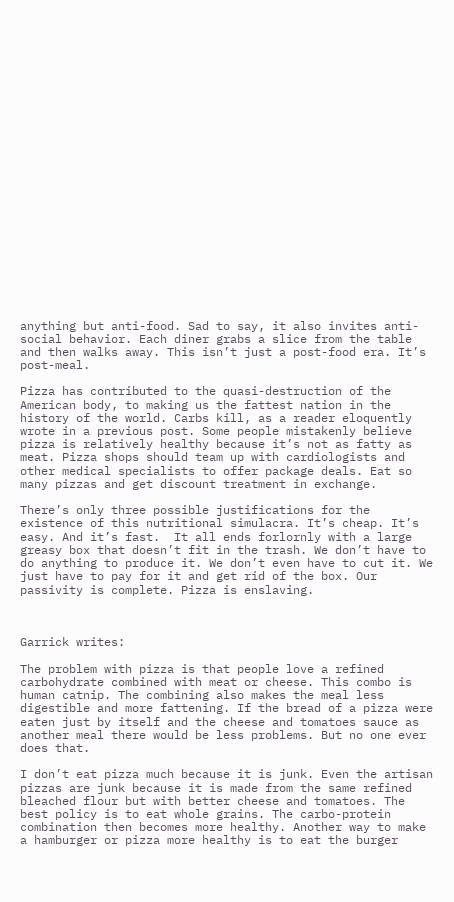anything but anti-food. Sad to say, it also invites anti-social behavior. Each diner grabs a slice from the table and then walks away. This isn’t just a post-food era. It’s post-meal.

Pizza has contributed to the quasi-destruction of the American body, to making us the fattest nation in the history of the world. Carbs kill, as a reader eloquently wrote in a previous post. Some people mistakenly believe pizza is relatively healthy because it’s not as fatty as meat. Pizza shops should team up with cardiologists and other medical specialists to offer package deals. Eat so many pizzas and get discount treatment in exchange.

There’s only three possible justifications for the existence of this nutritional simulacra. It’s cheap. It’s easy. And it’s fast.  It all ends forlornly with a large greasy box that doesn’t fit in the trash. We don’t have to do anything to produce it. We don’t even have to cut it. We just have to pay for it and get rid of the box. Our passivity is complete. Pizza is enslaving.



Garrick writes:

The problem with pizza is that people love a refined carbohydrate combined with meat or cheese. This combo is human catnip. The combining also makes the meal less digestible and more fattening. If the bread of a pizza were eaten just by itself and the cheese and tomatoes sauce as another meal there would be less problems. But no one ever does that.

I don’t eat pizza much because it is junk. Even the artisan pizzas are junk because it is made from the same refined bleached flour but with better cheese and tomatoes. The best policy is to eat whole grains. The carbo-protein combination then becomes more healthy. Another way to make a hamburger or pizza more healthy is to eat the burger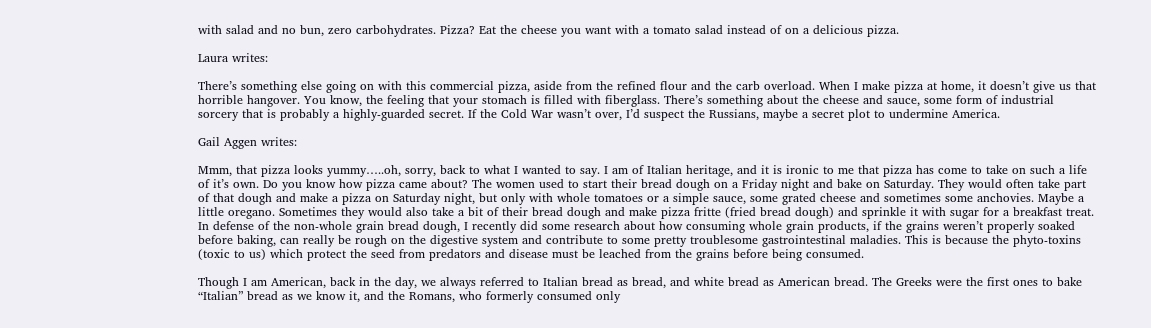with salad and no bun, zero carbohydrates. Pizza? Eat the cheese you want with a tomato salad instead of on a delicious pizza.

Laura writes:

There’s something else going on with this commercial pizza, aside from the refined flour and the carb overload. When I make pizza at home, it doesn’t give us that horrible hangover. You know, the feeling that your stomach is filled with fiberglass. There’s something about the cheese and sauce, some form of industrial sorcery that is probably a highly-guarded secret. If the Cold War wasn’t over, I’d suspect the Russians, maybe a secret plot to undermine America.

Gail Aggen writes:

Mmm, that pizza looks yummy…..oh, sorry, back to what I wanted to say. I am of Italian heritage, and it is ironic to me that pizza has come to take on such a life of it’s own. Do you know how pizza came about? The women used to start their bread dough on a Friday night and bake on Saturday. They would often take part of that dough and make a pizza on Saturday night, but only with whole tomatoes or a simple sauce, some grated cheese and sometimes some anchovies. Maybe a little oregano. Sometimes they would also take a bit of their bread dough and make pizza fritte (fried bread dough) and sprinkle it with sugar for a breakfast treat. In defense of the non-whole grain bread dough, I recently did some research about how consuming whole grain products, if the grains weren’t properly soaked before baking, can really be rough on the digestive system and contribute to some pretty troublesome gastrointestinal maladies. This is because the phyto-toxins (toxic to us) which protect the seed from predators and disease must be leached from the grains before being consumed.

Though I am American, back in the day, we always referred to Italian bread as bread, and white bread as American bread. The Greeks were the first ones to bake “Italian” bread as we know it, and the Romans, who formerly consumed only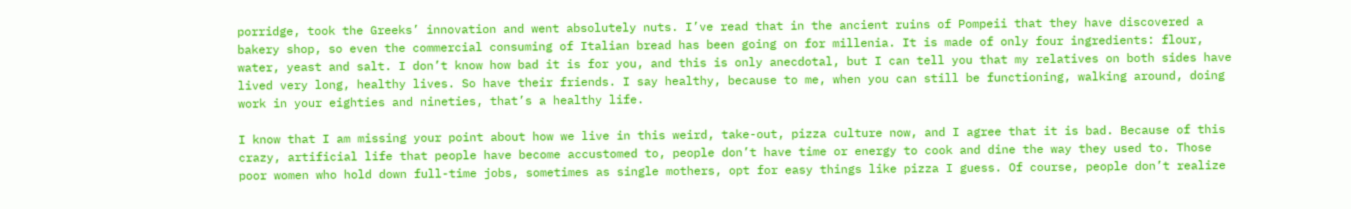porridge, took the Greeks’ innovation and went absolutely nuts. I’ve read that in the ancient ruins of Pompeii that they have discovered a bakery shop, so even the commercial consuming of Italian bread has been going on for millenia. It is made of only four ingredients: flour, water, yeast and salt. I don’t know how bad it is for you, and this is only anecdotal, but I can tell you that my relatives on both sides have lived very long, healthy lives. So have their friends. I say healthy, because to me, when you can still be functioning, walking around, doing work in your eighties and nineties, that’s a healthy life.

I know that I am missing your point about how we live in this weird, take-out, pizza culture now, and I agree that it is bad. Because of this crazy, artificial life that people have become accustomed to, people don’t have time or energy to cook and dine the way they used to. Those poor women who hold down full-time jobs, sometimes as single mothers, opt for easy things like pizza I guess. Of course, people don’t realize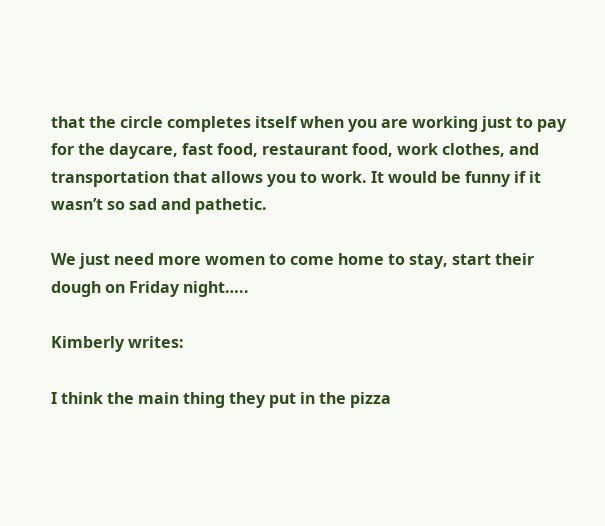that the circle completes itself when you are working just to pay for the daycare, fast food, restaurant food, work clothes, and transportation that allows you to work. It would be funny if it wasn’t so sad and pathetic.

We just need more women to come home to stay, start their dough on Friday night…..

Kimberly writes:

I think the main thing they put in the pizza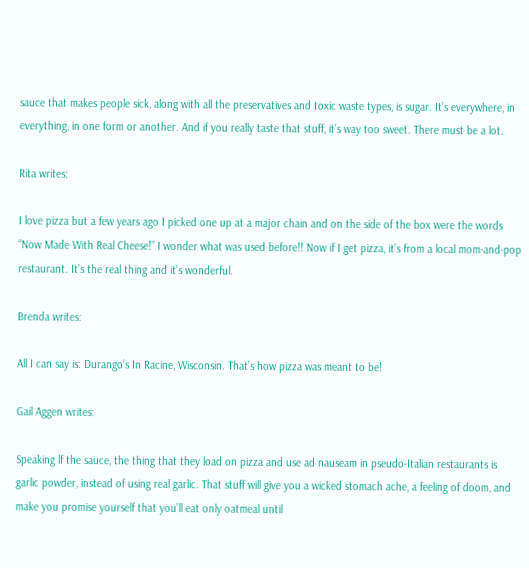sauce that makes people sick, along with all the preservatives and toxic waste types, is sugar. It’s everywhere, in everything, in one form or another. And if you really taste that stuff, it’s way too sweet. There must be a lot.

Rita writes:

I love pizza but a few years ago I picked one up at a major chain and on the side of the box were the words “Now Made With Real Cheese!” I wonder what was used before!! Now if I get pizza, it’s from a local mom-and-pop restaurant. It’s the real thing and it’s wonderful.

Brenda writes:

All I can say is: Durango’s In Racine, Wisconsin. That’s how pizza was meant to be!

Gail Aggen writes:

Speaking lf the sauce, the thing that they load on pizza and use ad nauseam in pseudo-Italian restaurants is garlic powder, instead of using real garlic. That stuff will give you a wicked stomach ache, a feeling of doom, and make you promise yourself that you’ll eat only oatmeal until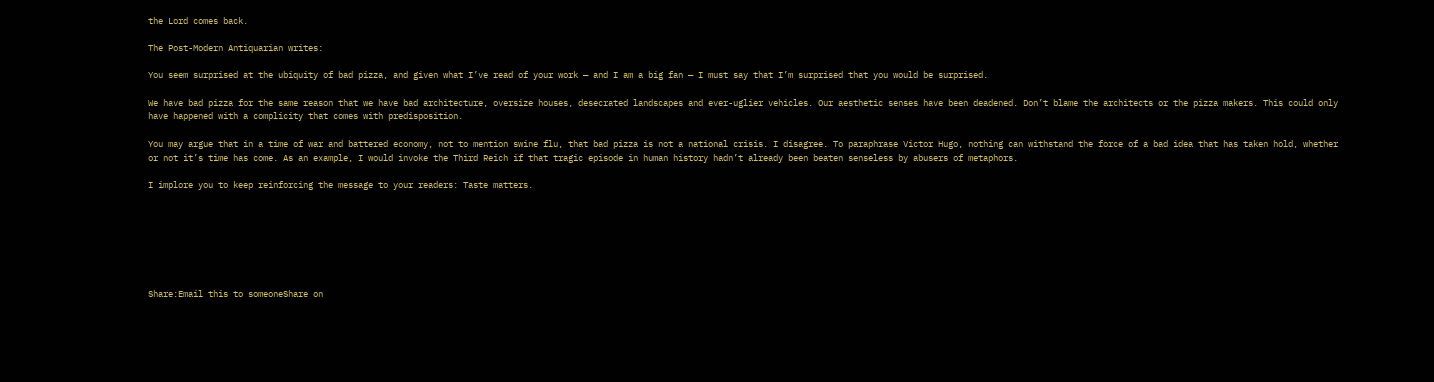the Lord comes back.

The Post-Modern Antiquarian writes:

You seem surprised at the ubiquity of bad pizza, and given what I’ve read of your work — and I am a big fan — I must say that I’m surprised that you would be surprised.

We have bad pizza for the same reason that we have bad architecture, oversize houses, desecrated landscapes and ever-uglier vehicles. Our aesthetic senses have been deadened. Don’t blame the architects or the pizza makers. This could only have happened with a complicity that comes with predisposition.

You may argue that in a time of war and battered economy, not to mention swine flu, that bad pizza is not a national crisis. I disagree. To paraphrase Victor Hugo, nothing can withstand the force of a bad idea that has taken hold, whether or not it’s time has come. As an example, I would invoke the Third Reich if that tragic episode in human history hadn’t already been beaten senseless by abusers of metaphors.

I implore you to keep reinforcing the message to your readers: Taste matters.







Share:Email this to someoneShare on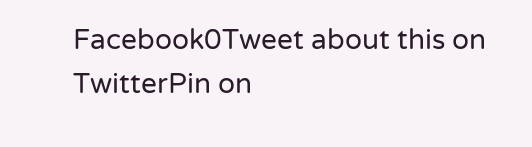Facebook0Tweet about this on TwitterPin on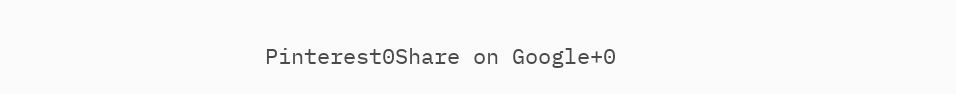Pinterest0Share on Google+0